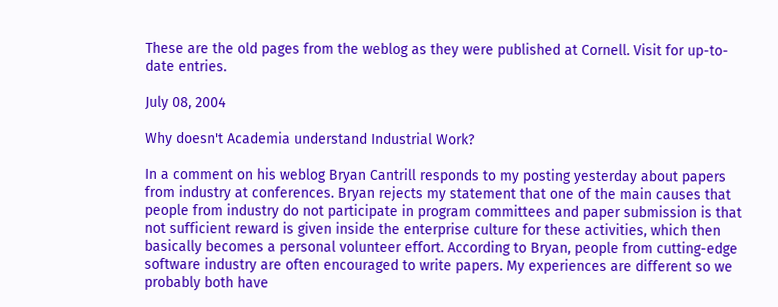These are the old pages from the weblog as they were published at Cornell. Visit for up-to-date entries.

July 08, 2004

Why doesn't Academia understand Industrial Work?

In a comment on his weblog Bryan Cantrill responds to my posting yesterday about papers from industry at conferences. Bryan rejects my statement that one of the main causes that people from industry do not participate in program committees and paper submission is that not sufficient reward is given inside the enterprise culture for these activities, which then basically becomes a personal volunteer effort. According to Bryan, people from cutting-edge software industry are often encouraged to write papers. My experiences are different so we probably both have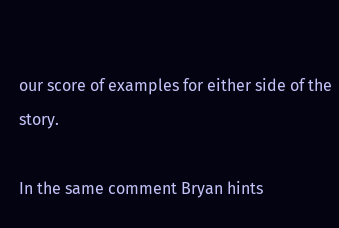our score of examples for either side of the story.

In the same comment Bryan hints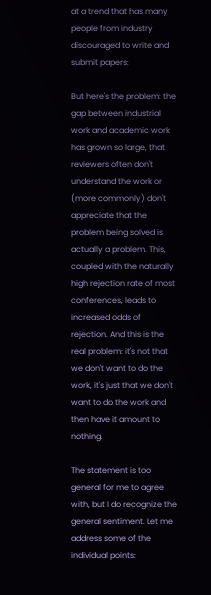at a trend that has many people from industry discouraged to write and submit papers:

But here's the problem: the gap between industrial work and academic work has grown so large, that reviewers often don't understand the work or (more commonly) don't appreciate that the problem being solved is actually a problem. This, coupled with the naturally high rejection rate of most conferences, leads to increased odds of rejection. And this is the real problem: it's not that we don't want to do the work, it's just that we don't want to do the work and then have it amount to nothing.

The statement is too general for me to agree with, but I do recognize the general sentiment. Let me address some of the individual points: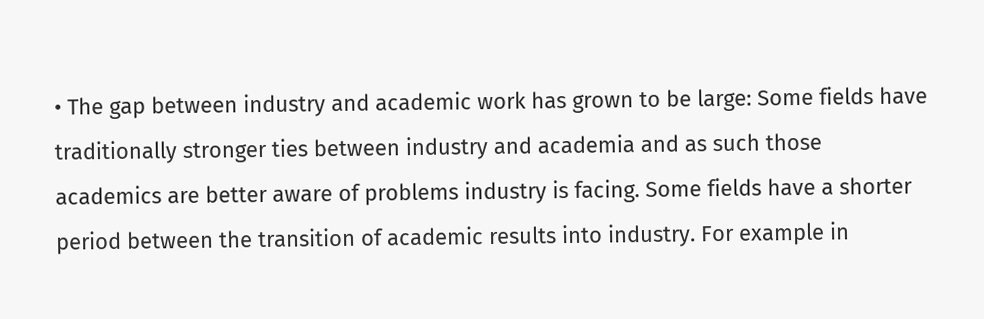• The gap between industry and academic work has grown to be large: Some fields have traditionally stronger ties between industry and academia and as such those academics are better aware of problems industry is facing. Some fields have a shorter period between the transition of academic results into industry. For example in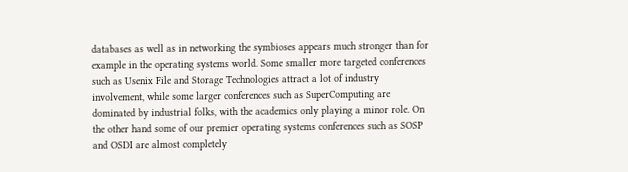databases as well as in networking the symbioses appears much stronger than for example in the operating systems world. Some smaller more targeted conferences such as Usenix File and Storage Technologies attract a lot of industry involvement, while some larger conferences such as SuperComputing are dominated by industrial folks, with the academics only playing a minor role. On the other hand some of our premier operating systems conferences such as SOSP and OSDI are almost completely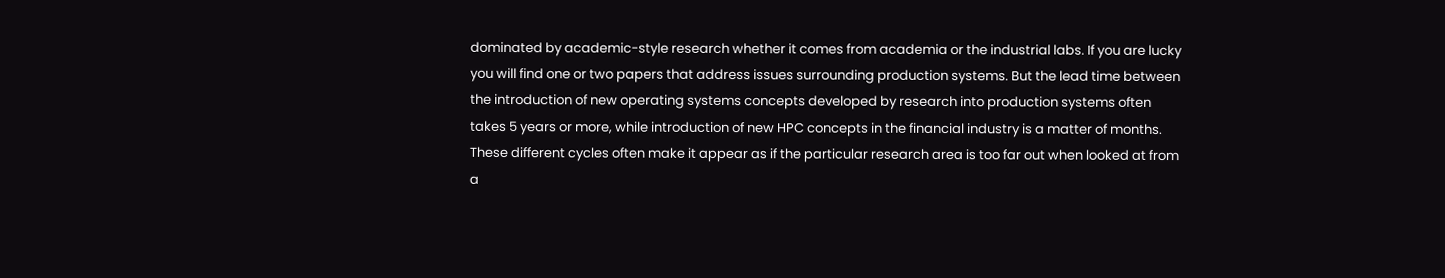dominated by academic-style research whether it comes from academia or the industrial labs. If you are lucky you will find one or two papers that address issues surrounding production systems. But the lead time between the introduction of new operating systems concepts developed by research into production systems often takes 5 years or more, while introduction of new HPC concepts in the financial industry is a matter of months. These different cycles often make it appear as if the particular research area is too far out when looked at from a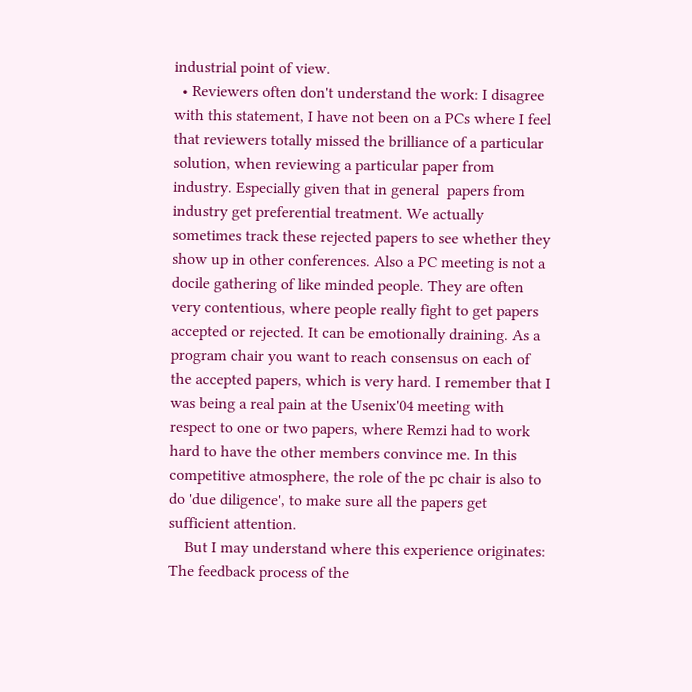industrial point of view.
  • Reviewers often don't understand the work: I disagree with this statement, I have not been on a PCs where I feel that reviewers totally missed the brilliance of a particular solution, when reviewing a particular paper from industry. Especially given that in general  papers from industry get preferential treatment. We actually sometimes track these rejected papers to see whether they show up in other conferences. Also a PC meeting is not a docile gathering of like minded people. They are often very contentious, where people really fight to get papers accepted or rejected. It can be emotionally draining. As a program chair you want to reach consensus on each of the accepted papers, which is very hard. I remember that I was being a real pain at the Usenix'04 meeting with respect to one or two papers, where Remzi had to work hard to have the other members convince me. In this competitive atmosphere, the role of the pc chair is also to do 'due diligence', to make sure all the papers get sufficient attention.
    But I may understand where this experience originates: The feedback process of the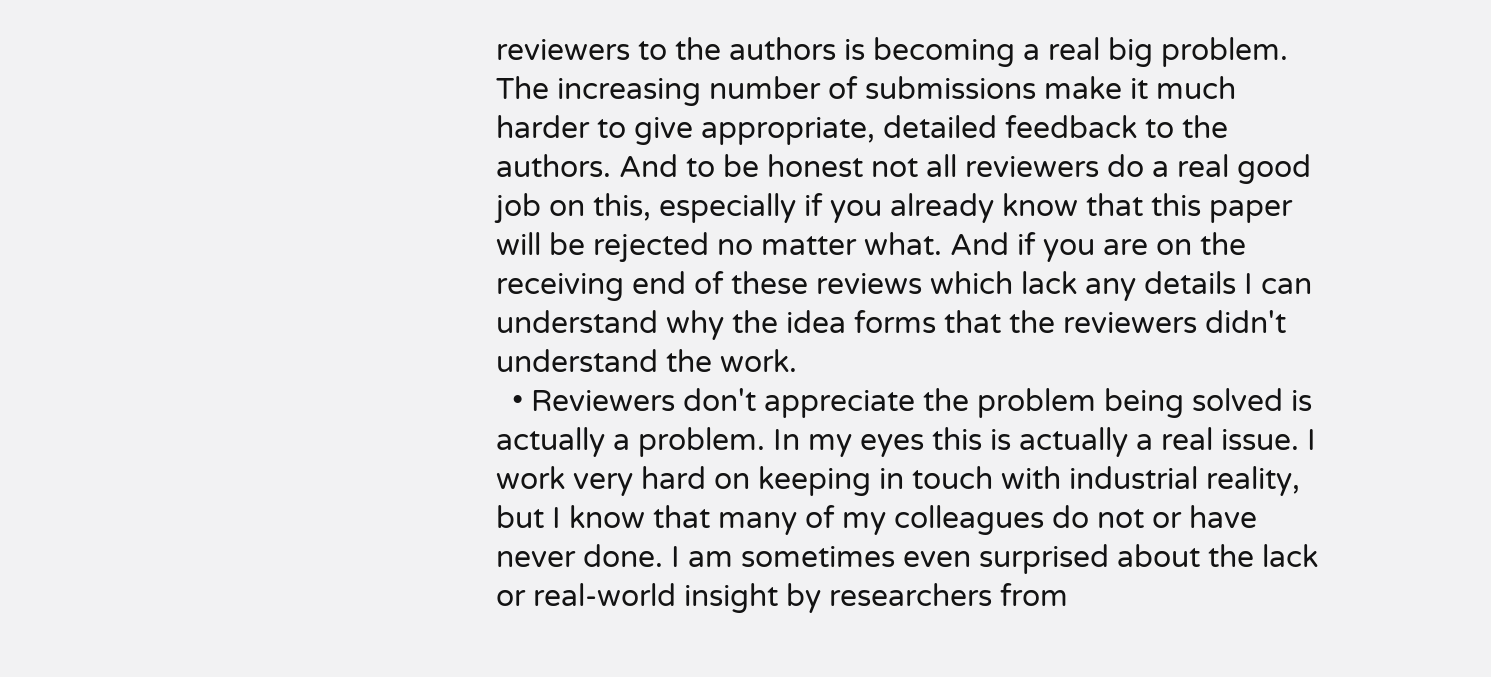reviewers to the authors is becoming a real big problem. The increasing number of submissions make it much harder to give appropriate, detailed feedback to the  authors. And to be honest not all reviewers do a real good job on this, especially if you already know that this paper will be rejected no matter what. And if you are on the receiving end of these reviews which lack any details I can understand why the idea forms that the reviewers didn't understand the work.
  • Reviewers don't appreciate the problem being solved is actually a problem. In my eyes this is actually a real issue. I work very hard on keeping in touch with industrial reality, but I know that many of my colleagues do not or have never done. I am sometimes even surprised about the lack or real-world insight by researchers from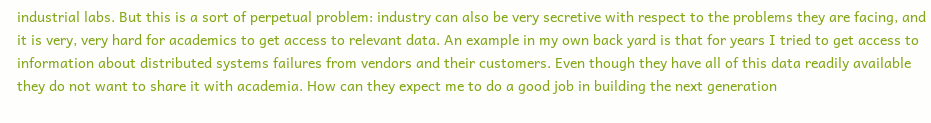industrial labs. But this is a sort of perpetual problem: industry can also be very secretive with respect to the problems they are facing, and it is very, very hard for academics to get access to relevant data. An example in my own back yard is that for years I tried to get access to information about distributed systems failures from vendors and their customers. Even though they have all of this data readily available they do not want to share it with academia. How can they expect me to do a good job in building the next generation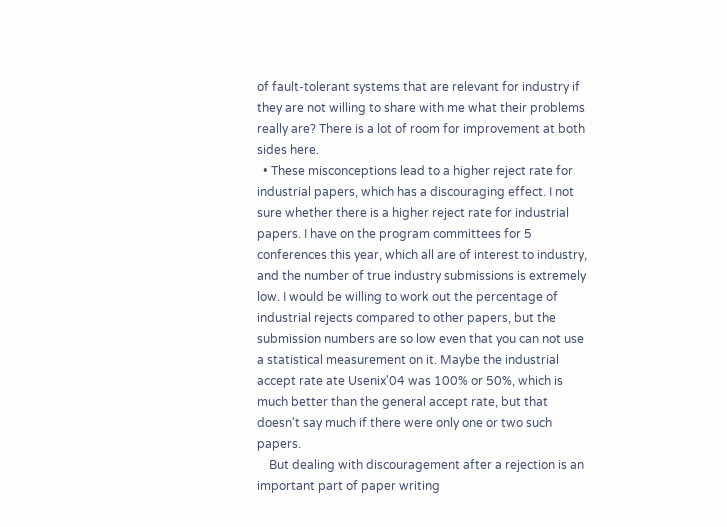of fault-tolerant systems that are relevant for industry if they are not willing to share with me what their problems really are? There is a lot of room for improvement at both sides here.
  • These misconceptions lead to a higher reject rate for industrial papers, which has a discouraging effect. I not sure whether there is a higher reject rate for industrial papers. I have on the program committees for 5 conferences this year, which all are of interest to industry, and the number of true industry submissions is extremely low. I would be willing to work out the percentage of industrial rejects compared to other papers, but the submission numbers are so low even that you can not use a statistical measurement on it. Maybe the industrial accept rate ate Usenix'04 was 100% or 50%, which is much better than the general accept rate, but that doesn't say much if there were only one or two such papers.
    But dealing with discouragement after a rejection is an important part of paper writing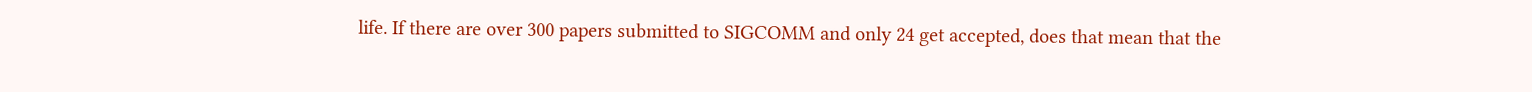life. If there are over 300 papers submitted to SIGCOMM and only 24 get accepted, does that mean that the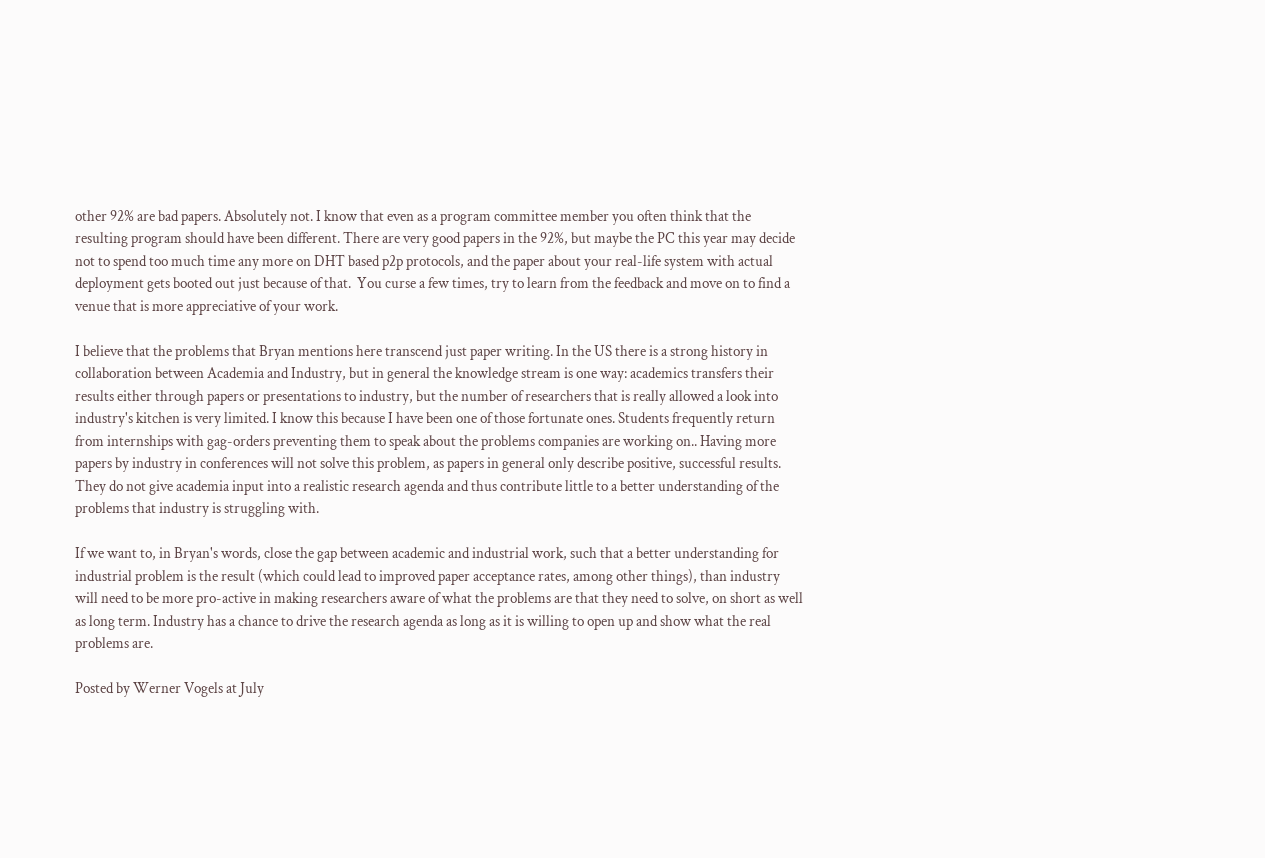other 92% are bad papers. Absolutely not. I know that even as a program committee member you often think that the resulting program should have been different. There are very good papers in the 92%, but maybe the PC this year may decide not to spend too much time any more on DHT based p2p protocols, and the paper about your real-life system with actual deployment gets booted out just because of that.  You curse a few times, try to learn from the feedback and move on to find a venue that is more appreciative of your work.

I believe that the problems that Bryan mentions here transcend just paper writing. In the US there is a strong history in collaboration between Academia and Industry, but in general the knowledge stream is one way: academics transfers their results either through papers or presentations to industry, but the number of researchers that is really allowed a look into industry's kitchen is very limited. I know this because I have been one of those fortunate ones. Students frequently return from internships with gag-orders preventing them to speak about the problems companies are working on.. Having more papers by industry in conferences will not solve this problem, as papers in general only describe positive, successful results. They do not give academia input into a realistic research agenda and thus contribute little to a better understanding of the problems that industry is struggling with.

If we want to, in Bryan's words, close the gap between academic and industrial work, such that a better understanding for industrial problem is the result (which could lead to improved paper acceptance rates, among other things), than industry will need to be more pro-active in making researchers aware of what the problems are that they need to solve, on short as well as long term. Industry has a chance to drive the research agenda as long as it is willing to open up and show what the real problems are.

Posted by Werner Vogels at July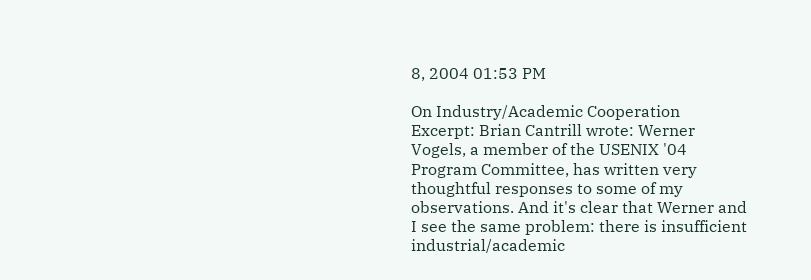8, 2004 01:53 PM

On Industry/Academic Cooperation
Excerpt: Brian Cantrill wrote: Werner Vogels, a member of the USENIX '04 Program Committee, has written very thoughtful responses to some of my observations. And it's clear that Werner and I see the same problem: there is insufficient industrial/academic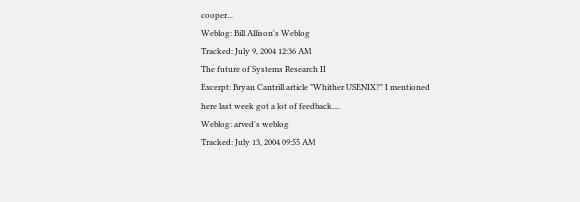cooper...
Weblog: Bill Allison's Weblog
Tracked: July 9, 2004 12:36 AM
The future of Systems Research II
Excerpt: Bryan Cantrill article "Whither USENIX?" I mentioned here last week got a lot of feedback....
Weblog: arved's weblog
Tracked: July 13, 2004 09:55 AM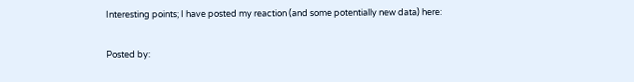Interesting points; I have posted my reaction (and some potentially new data) here:

Posted by: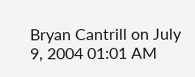Bryan Cantrill on July 9, 2004 01:01 AM